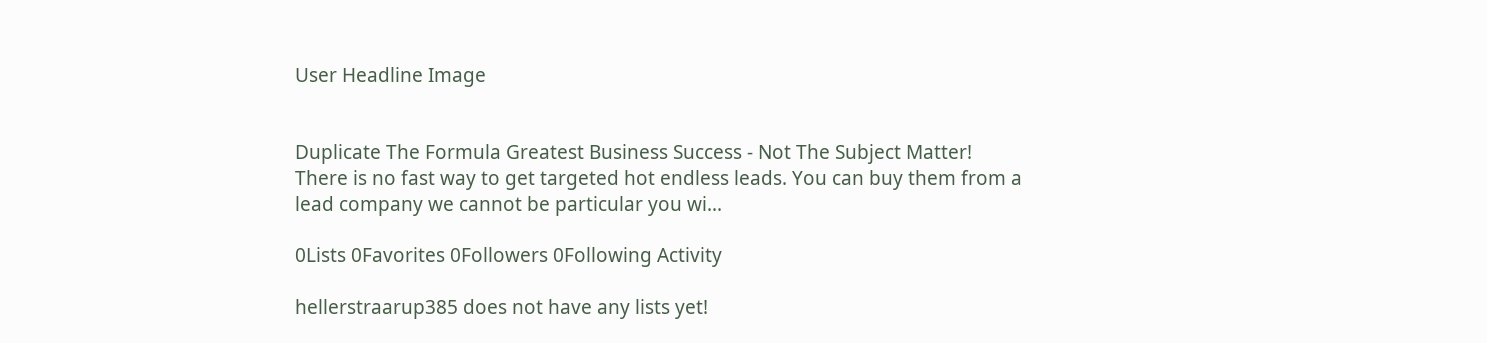User Headline Image


Duplicate The Formula Greatest Business Success - Not The Subject Matter!
There is no fast way to get targeted hot endless leads. You can buy them from a lead company we cannot be particular you wi...

0Lists 0Favorites 0Followers 0Following Activity

hellerstraarup385 does not have any lists yet!